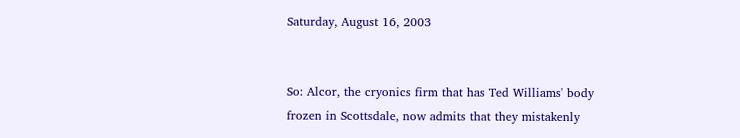Saturday, August 16, 2003


So: Alcor, the cryonics firm that has Ted Williams' body frozen in Scottsdale, now admits that they mistakenly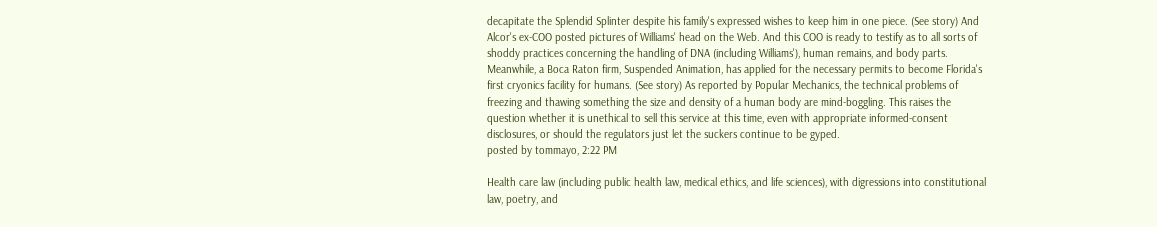decapitate the Splendid Splinter despite his family's expressed wishes to keep him in one piece. (See story) And Alcor's ex-COO posted pictures of Williams' head on the Web. And this COO is ready to testify as to all sorts of shoddy practices concerning the handling of DNA (including Williams'), human remains, and body parts. Meanwhile, a Boca Raton firm, Suspended Animation, has applied for the necessary permits to become Florida's first cryonics facility for humans. (See story) As reported by Popular Mechanics, the technical problems of freezing and thawing something the size and density of a human body are mind-boggling. This raises the question whether it is unethical to sell this service at this time, even with appropriate informed-consent disclosures, or should the regulators just let the suckers continue to be gyped.
posted by tommayo, 2:22 PM

Health care law (including public health law, medical ethics, and life sciences), with digressions into constitutional law, poetry, and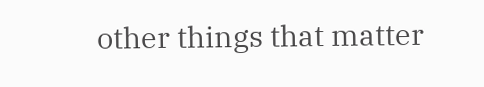other things that matter